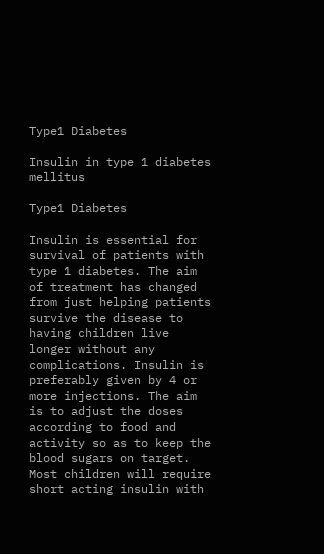Type1 Diabetes

Insulin in type 1 diabetes mellitus

Type1 Diabetes

Insulin is essential for survival of patients with type 1 diabetes. The aim of treatment has changed from just helping patients survive the disease to having children live longer without any complications. Insulin is preferably given by 4 or more injections. The aim is to adjust the doses according to food and activity so as to keep the blood sugars on target. Most children will require short acting insulin with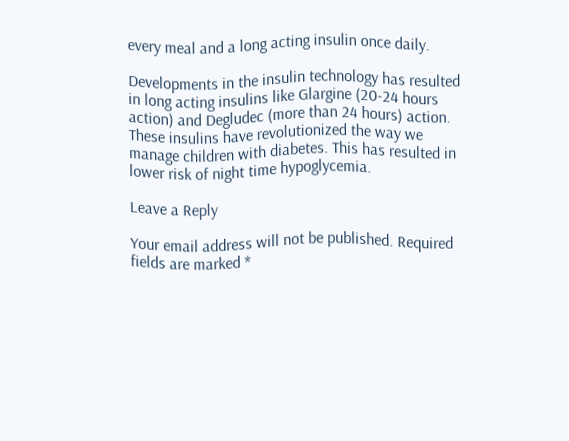every meal and a long acting insulin once daily.

Developments in the insulin technology has resulted in long acting insulins like Glargine (20-24 hours action) and Degludec (more than 24 hours) action. These insulins have revolutionized the way we manage children with diabetes. This has resulted in lower risk of night time hypoglycemia.

Leave a Reply

Your email address will not be published. Required fields are marked *